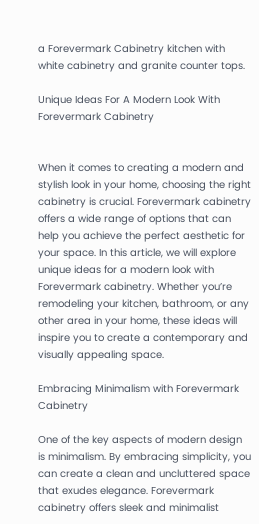a Forevermark Cabinetry kitchen with white cabinetry and granite counter tops.

Unique Ideas For A Modern Look With Forevermark Cabinetry


When it comes to creating a modern and stylish look in your home, choosing the right cabinetry is crucial. Forevermark cabinetry offers a wide range of options that can help you achieve the perfect aesthetic for your space. In this article, we will explore unique ideas for a modern look with Forevermark cabinetry. Whether you’re remodeling your kitchen, bathroom, or any other area in your home, these ideas will inspire you to create a contemporary and visually appealing space.

Embracing Minimalism with Forevermark Cabinetry

One of the key aspects of modern design is minimalism. By embracing simplicity, you can create a clean and uncluttered space that exudes elegance. Forevermark cabinetry offers sleek and minimalist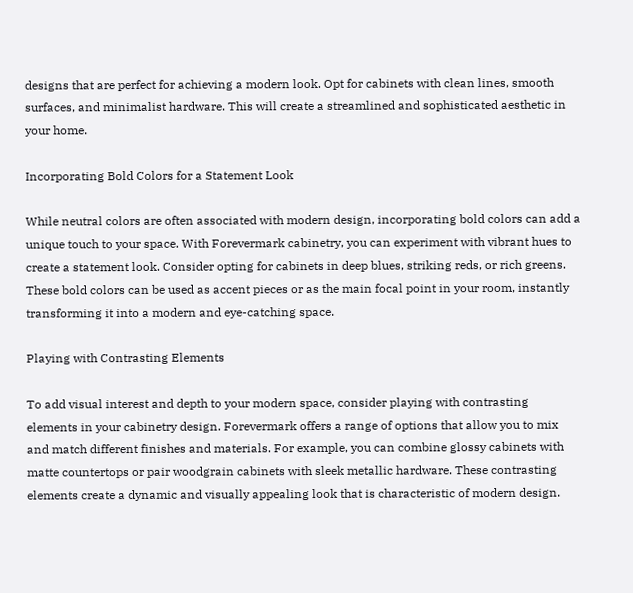designs that are perfect for achieving a modern look. Opt for cabinets with clean lines, smooth surfaces, and minimalist hardware. This will create a streamlined and sophisticated aesthetic in your home.

Incorporating Bold Colors for a Statement Look

While neutral colors are often associated with modern design, incorporating bold colors can add a unique touch to your space. With Forevermark cabinetry, you can experiment with vibrant hues to create a statement look. Consider opting for cabinets in deep blues, striking reds, or rich greens. These bold colors can be used as accent pieces or as the main focal point in your room, instantly transforming it into a modern and eye-catching space.

Playing with Contrasting Elements

To add visual interest and depth to your modern space, consider playing with contrasting elements in your cabinetry design. Forevermark offers a range of options that allow you to mix and match different finishes and materials. For example, you can combine glossy cabinets with matte countertops or pair woodgrain cabinets with sleek metallic hardware. These contrasting elements create a dynamic and visually appealing look that is characteristic of modern design.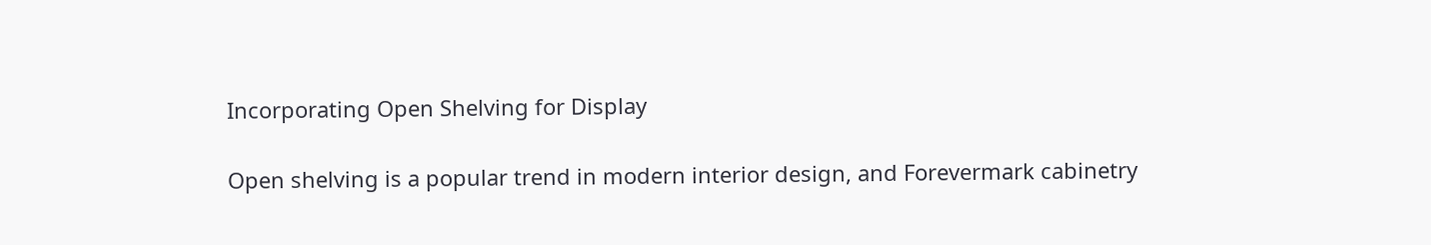Incorporating Open Shelving for Display

Open shelving is a popular trend in modern interior design, and Forevermark cabinetry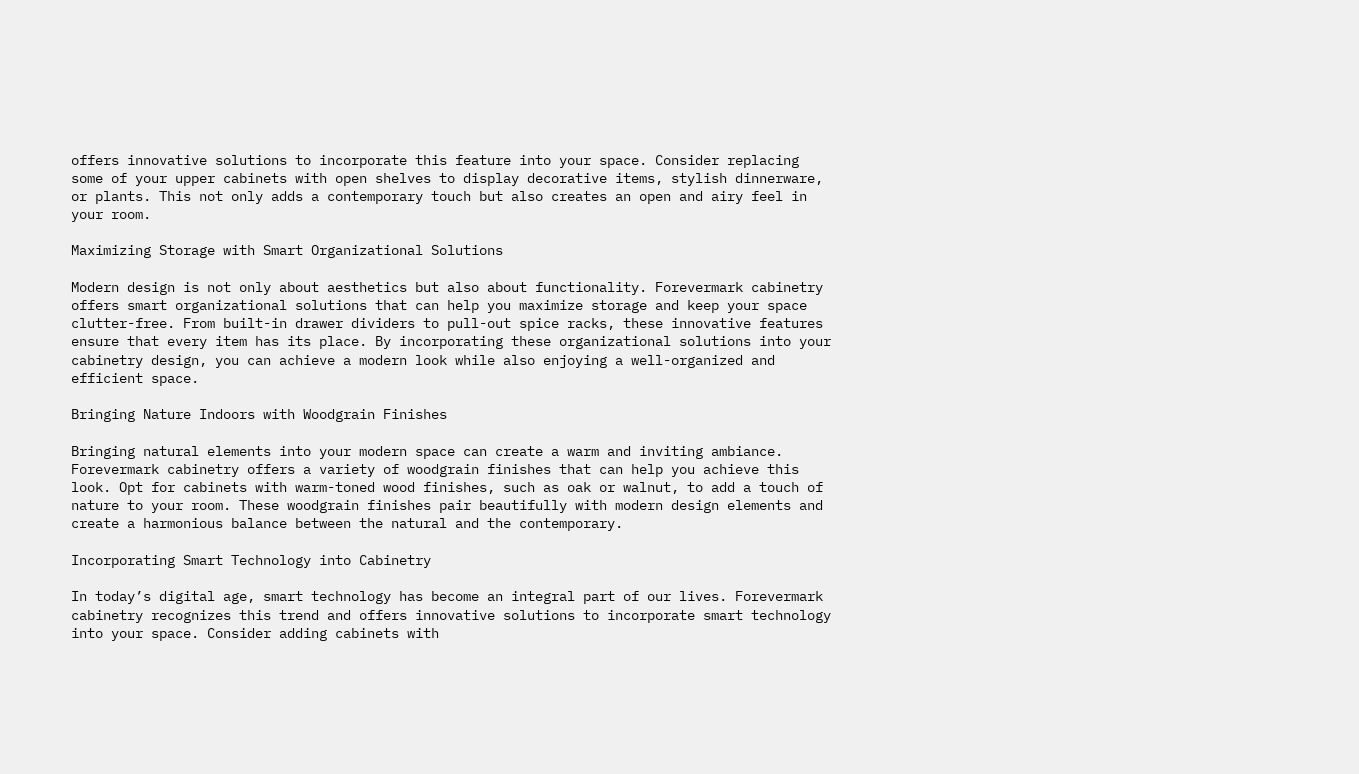offers innovative solutions to incorporate this feature into your space. Consider replacing some of your upper cabinets with open shelves to display decorative items, stylish dinnerware, or plants. This not only adds a contemporary touch but also creates an open and airy feel in your room.

Maximizing Storage with Smart Organizational Solutions

Modern design is not only about aesthetics but also about functionality. Forevermark cabinetry offers smart organizational solutions that can help you maximize storage and keep your space clutter-free. From built-in drawer dividers to pull-out spice racks, these innovative features ensure that every item has its place. By incorporating these organizational solutions into your cabinetry design, you can achieve a modern look while also enjoying a well-organized and efficient space.

Bringing Nature Indoors with Woodgrain Finishes

Bringing natural elements into your modern space can create a warm and inviting ambiance. Forevermark cabinetry offers a variety of woodgrain finishes that can help you achieve this look. Opt for cabinets with warm-toned wood finishes, such as oak or walnut, to add a touch of nature to your room. These woodgrain finishes pair beautifully with modern design elements and create a harmonious balance between the natural and the contemporary.

Incorporating Smart Technology into Cabinetry

In today’s digital age, smart technology has become an integral part of our lives. Forevermark cabinetry recognizes this trend and offers innovative solutions to incorporate smart technology into your space. Consider adding cabinets with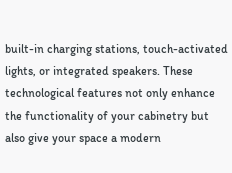built-in charging stations, touch-activated lights, or integrated speakers. These technological features not only enhance the functionality of your cabinetry but also give your space a modern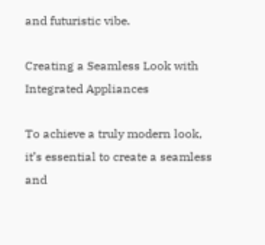and futuristic vibe.

Creating a Seamless Look with Integrated Appliances

To achieve a truly modern look, it’s essential to create a seamless and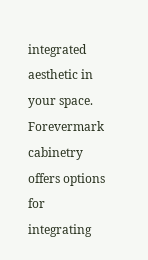integrated aesthetic in your space. Forevermark cabinetry offers options for integrating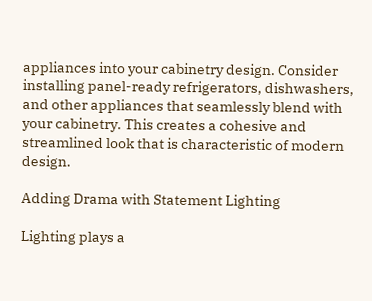appliances into your cabinetry design. Consider installing panel-ready refrigerators, dishwashers, and other appliances that seamlessly blend with your cabinetry. This creates a cohesive and streamlined look that is characteristic of modern design.

Adding Drama with Statement Lighting

Lighting plays a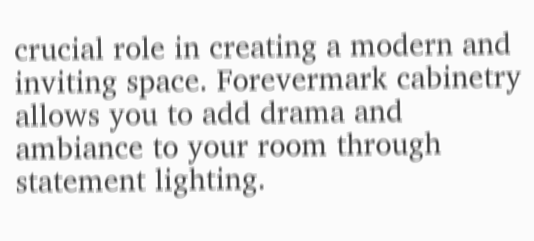crucial role in creating a modern and inviting space. Forevermark cabinetry allows you to add drama and ambiance to your room through statement lighting.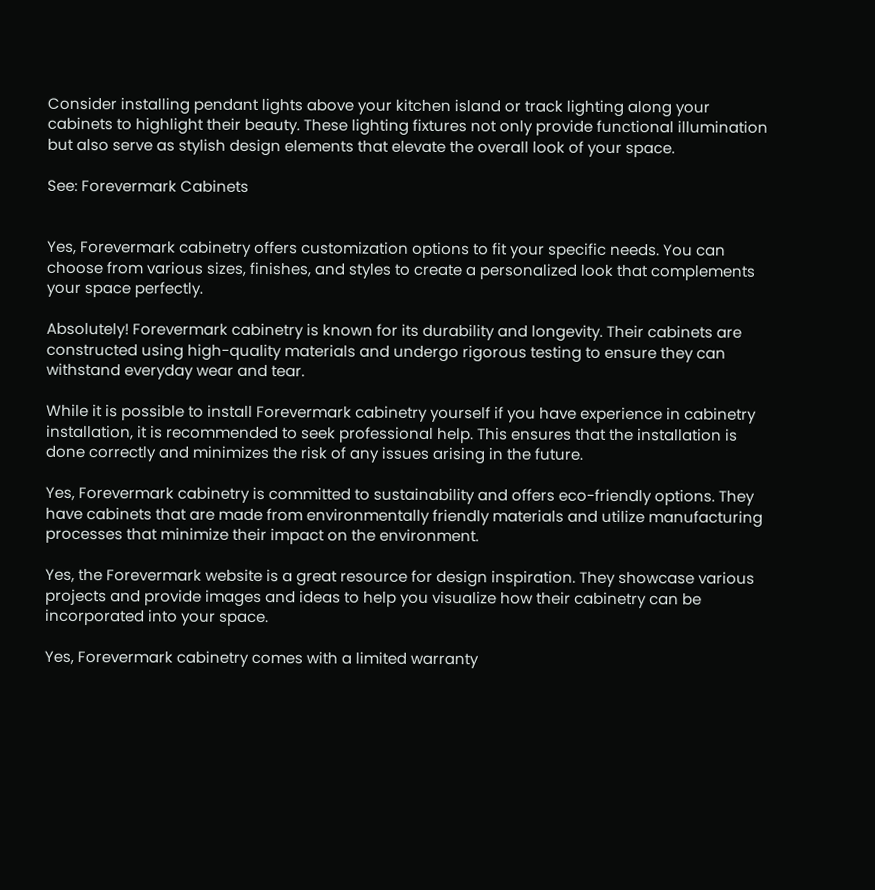Consider installing pendant lights above your kitchen island or track lighting along your cabinets to highlight their beauty. These lighting fixtures not only provide functional illumination but also serve as stylish design elements that elevate the overall look of your space.

See: Forevermark Cabinets


Yes, Forevermark cabinetry offers customization options to fit your specific needs. You can choose from various sizes, finishes, and styles to create a personalized look that complements your space perfectly.

Absolutely! Forevermark cabinetry is known for its durability and longevity. Their cabinets are constructed using high-quality materials and undergo rigorous testing to ensure they can withstand everyday wear and tear.

While it is possible to install Forevermark cabinetry yourself if you have experience in cabinetry installation, it is recommended to seek professional help. This ensures that the installation is done correctly and minimizes the risk of any issues arising in the future.

Yes, Forevermark cabinetry is committed to sustainability and offers eco-friendly options. They have cabinets that are made from environmentally friendly materials and utilize manufacturing processes that minimize their impact on the environment.

Yes, the Forevermark website is a great resource for design inspiration. They showcase various projects and provide images and ideas to help you visualize how their cabinetry can be incorporated into your space.

Yes, Forevermark cabinetry comes with a limited warranty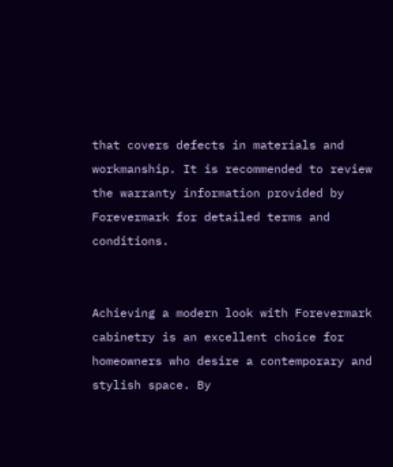that covers defects in materials and workmanship. It is recommended to review the warranty information provided by Forevermark for detailed terms and conditions.


Achieving a modern look with Forevermark cabinetry is an excellent choice for homeowners who desire a contemporary and stylish space. By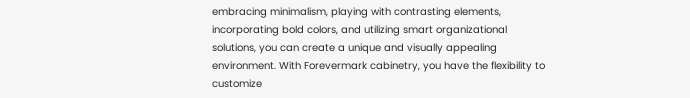embracing minimalism, playing with contrasting elements, incorporating bold colors, and utilizing smart organizational solutions, you can create a unique and visually appealing environment. With Forevermark cabinetry, you have the flexibility to customize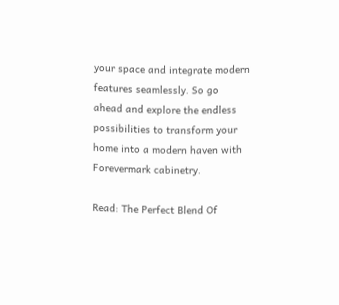your space and integrate modern features seamlessly. So go ahead and explore the endless possibilities to transform your home into a modern haven with Forevermark cabinetry.

Read: The Perfect Blend Of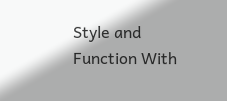Style and Function With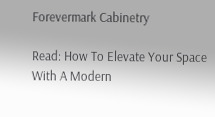Forevermark Cabinetry

Read: How To Elevate Your Space With A Modern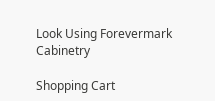Look Using Forevermark Cabinetry

Shopping Cart